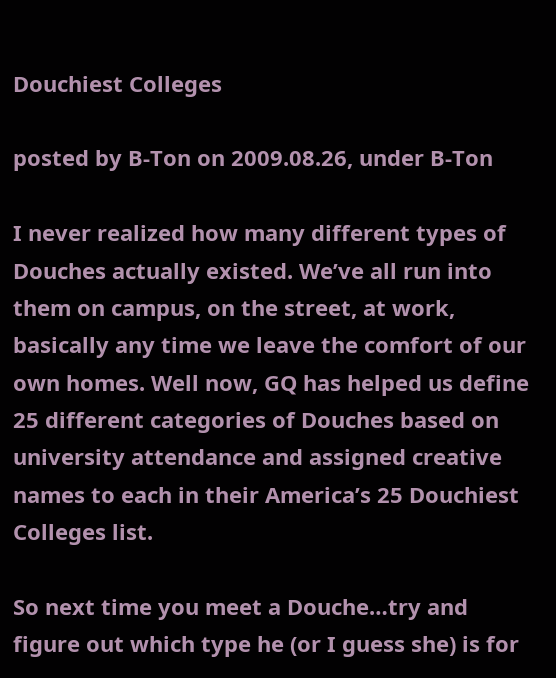Douchiest Colleges

posted by B-Ton on 2009.08.26, under B-Ton

I never realized how many different types of Douches actually existed. We’ve all run into them on campus, on the street, at work, basically any time we leave the comfort of our own homes. Well now, GQ has helped us define 25 different categories of Douches based on university attendance and assigned creative names to each in their America’s 25 Douchiest Colleges list.

So next time you meet a Douche…try and figure out which type he (or I guess she) is for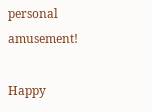personal amusement!

Happy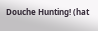Douche Hunting! (hat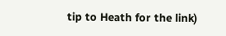tip to Heath for the link)